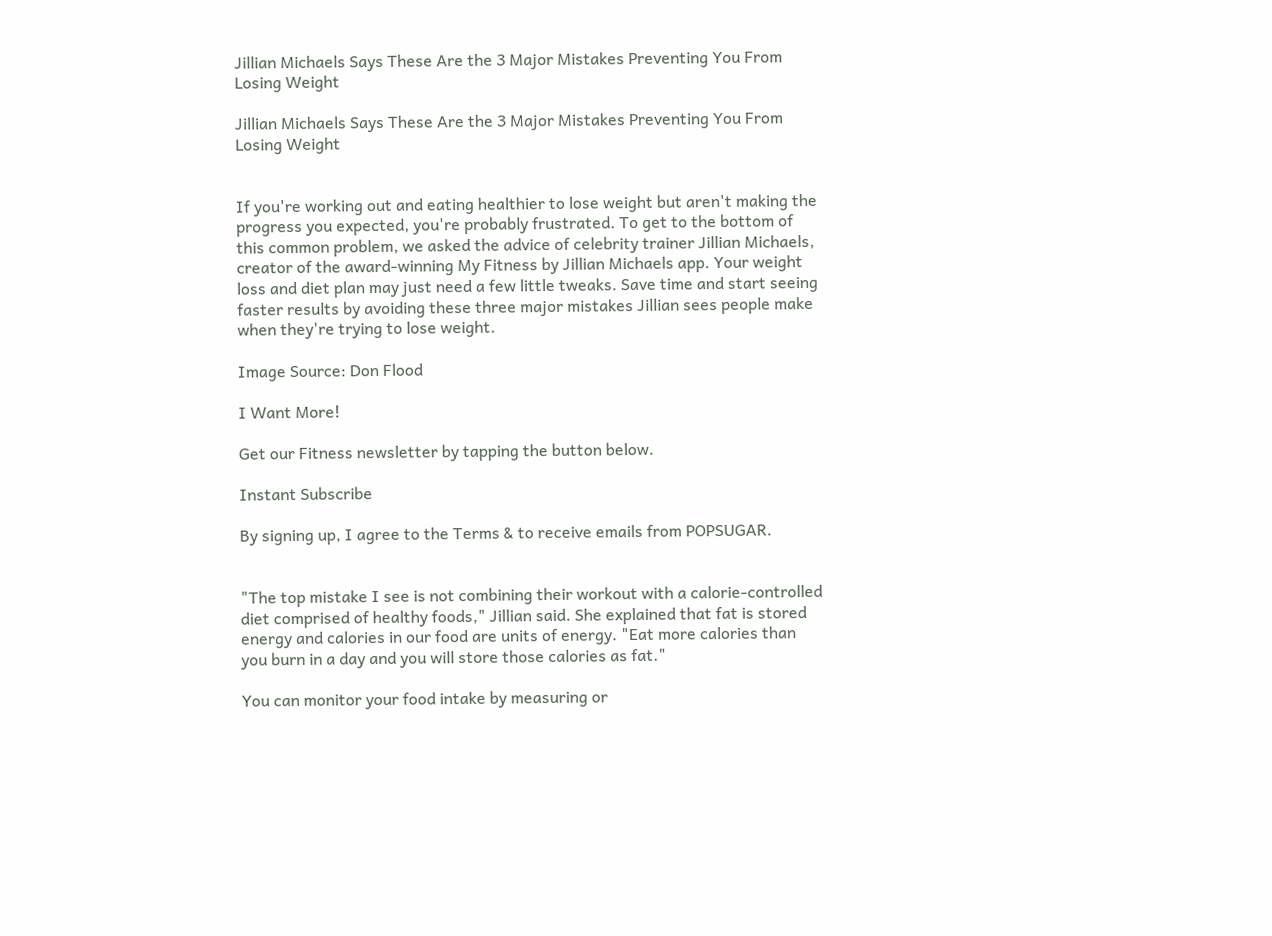Jillian Michaels Says These Are the 3 Major Mistakes Preventing You From Losing Weight

Jillian Michaels Says These Are the 3 Major Mistakes Preventing You From Losing Weight


If you're working out and eating healthier to lose weight but aren't making the progress you expected, you're probably frustrated. To get to the bottom of this common problem, we asked the advice of celebrity trainer Jillian Michaels, creator of the award-winning My Fitness by Jillian Michaels app. Your weight loss and diet plan may just need a few little tweaks. Save time and start seeing faster results by avoiding these three major mistakes Jillian sees people make when they're trying to lose weight.

Image Source: Don Flood

I Want More!

Get our Fitness newsletter by tapping the button below.

Instant Subscribe

By signing up, I agree to the Terms & to receive emails from POPSUGAR.


"The top mistake I see is not combining their workout with a calorie-controlled diet comprised of healthy foods," Jillian said. She explained that fat is stored energy and calories in our food are units of energy. "Eat more calories than you burn in a day and you will store those calories as fat."

You can monitor your food intake by measuring or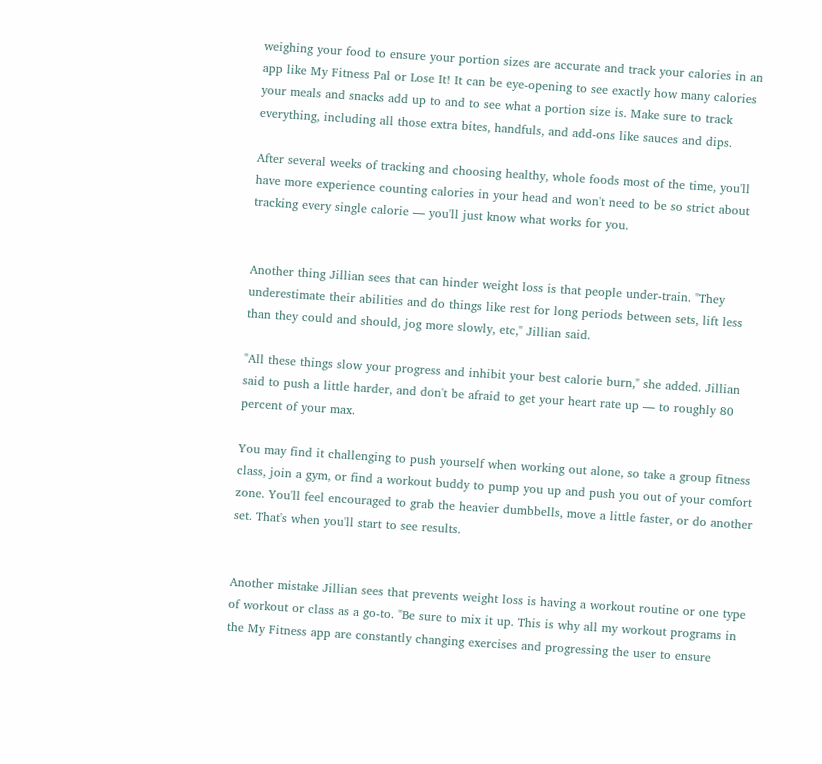weighing your food to ensure your portion sizes are accurate and track your calories in an app like My Fitness Pal or Lose It! It can be eye-opening to see exactly how many calories your meals and snacks add up to and to see what a portion size is. Make sure to track everything, including all those extra bites, handfuls, and add-ons like sauces and dips.

After several weeks of tracking and choosing healthy, whole foods most of the time, you'll have more experience counting calories in your head and won't need to be so strict about tracking every single calorie — you'll just know what works for you.


Another thing Jillian sees that can hinder weight loss is that people under-train. "They underestimate their abilities and do things like rest for long periods between sets, lift less than they could and should, jog more slowly, etc," Jillian said.

"All these things slow your progress and inhibit your best calorie burn," she added. Jillian said to push a little harder, and don't be afraid to get your heart rate up — to roughly 80 percent of your max.

You may find it challenging to push yourself when working out alone, so take a group fitness class, join a gym, or find a workout buddy to pump you up and push you out of your comfort zone. You'll feel encouraged to grab the heavier dumbbells, move a little faster, or do another set. That's when you'll start to see results.


Another mistake Jillian sees that prevents weight loss is having a workout routine or one type of workout or class as a go-to. "Be sure to mix it up. This is why all my workout programs in the My Fitness app are constantly changing exercises and progressing the user to ensure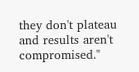they don't plateau and results aren't compromised."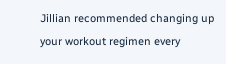Jillian recommended changing up your workout regimen every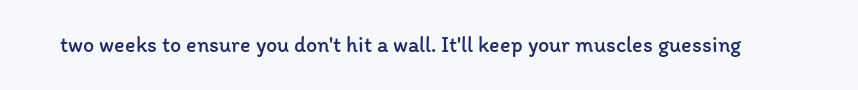two weeks to ensure you don't hit a wall. It'll keep your muscles guessing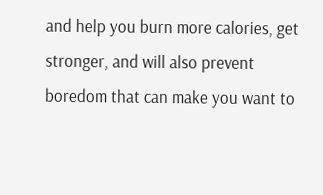and help you burn more calories, get stronger, and will also prevent boredom that can make you want to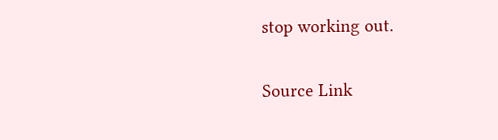stop working out.

Source Link